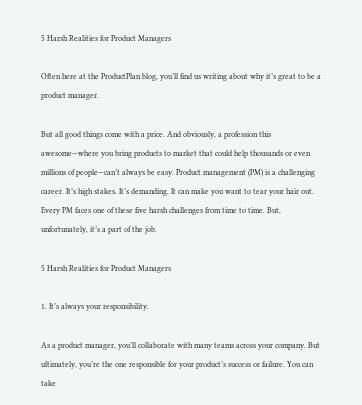5 Harsh Realities for Product Managers

Often here at the ProductPlan blog, you’ll find us writing about why it’s great to be a product manager.

But all good things come with a price. And obviously, a profession this awesome—where you bring products to market that could help thousands or even millions of people—can’t always be easy. Product management (PM) is a challenging career. It’s high stakes. It’s demanding. It can make you want to tear your hair out. Every PM faces one of these five harsh challenges from time to time. But, unfortunately, it’s a part of the job.

5 Harsh Realities for Product Managers

1. It’s always your responsibility.

As a product manager, you’ll collaborate with many teams across your company. But ultimately, you’re the one responsible for your product’s success or failure. You can take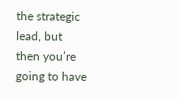the strategic lead, but then you’re going to have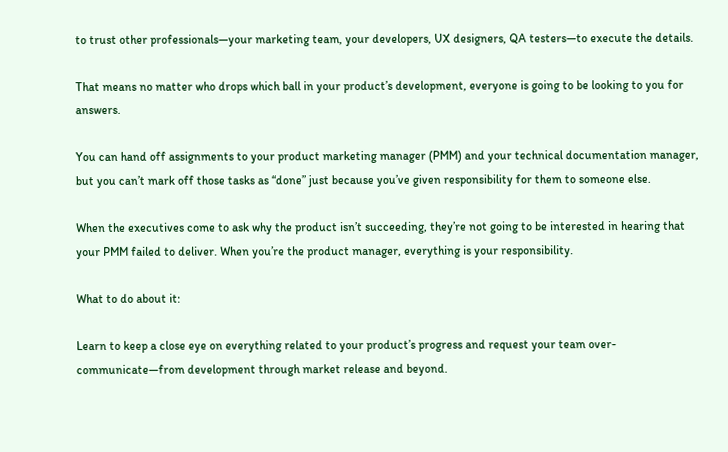to trust other professionals—your marketing team, your developers, UX designers, QA testers—to execute the details.

That means no matter who drops which ball in your product’s development, everyone is going to be looking to you for answers.

You can hand off assignments to your product marketing manager (PMM) and your technical documentation manager, but you can’t mark off those tasks as “done” just because you’ve given responsibility for them to someone else.

When the executives come to ask why the product isn’t succeeding, they’re not going to be interested in hearing that your PMM failed to deliver. When you’re the product manager, everything is your responsibility.

What to do about it:

Learn to keep a close eye on everything related to your product’s progress and request your team over-communicate—from development through market release and beyond.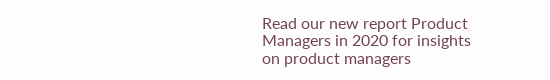Read our new report Product Managers in 2020 for insights on product managers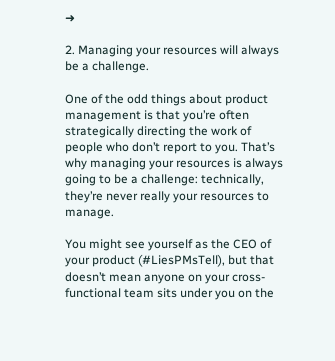➜

2. Managing your resources will always be a challenge.

One of the odd things about product management is that you’re often strategically directing the work of people who don’t report to you. That’s why managing your resources is always going to be a challenge: technically, they’re never really your resources to manage.

You might see yourself as the CEO of your product (#LiesPMsTell), but that doesn’t mean anyone on your cross-functional team sits under you on the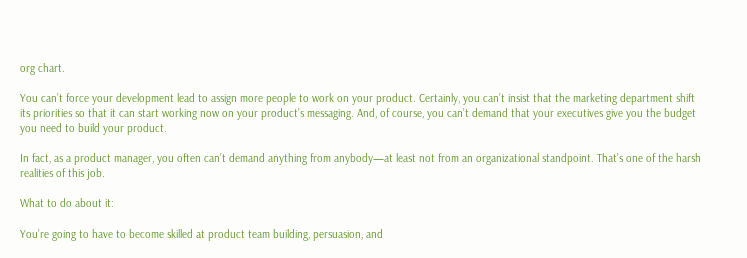org chart.

You can’t force your development lead to assign more people to work on your product. Certainly, you can’t insist that the marketing department shift its priorities so that it can start working now on your product’s messaging. And, of course, you can’t demand that your executives give you the budget you need to build your product.

In fact, as a product manager, you often can’t demand anything from anybody—at least not from an organizational standpoint. That’s one of the harsh realities of this job.

What to do about it:

You’re going to have to become skilled at product team building, persuasion, and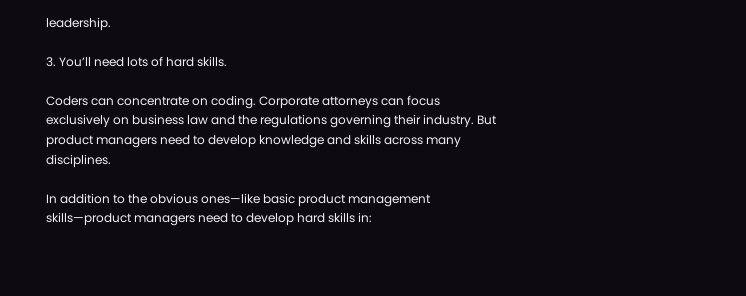leadership.

3. You’ll need lots of hard skills.

Coders can concentrate on coding. Corporate attorneys can focus exclusively on business law and the regulations governing their industry. But product managers need to develop knowledge and skills across many disciplines.

In addition to the obvious ones—like basic product management skills—product managers need to develop hard skills in: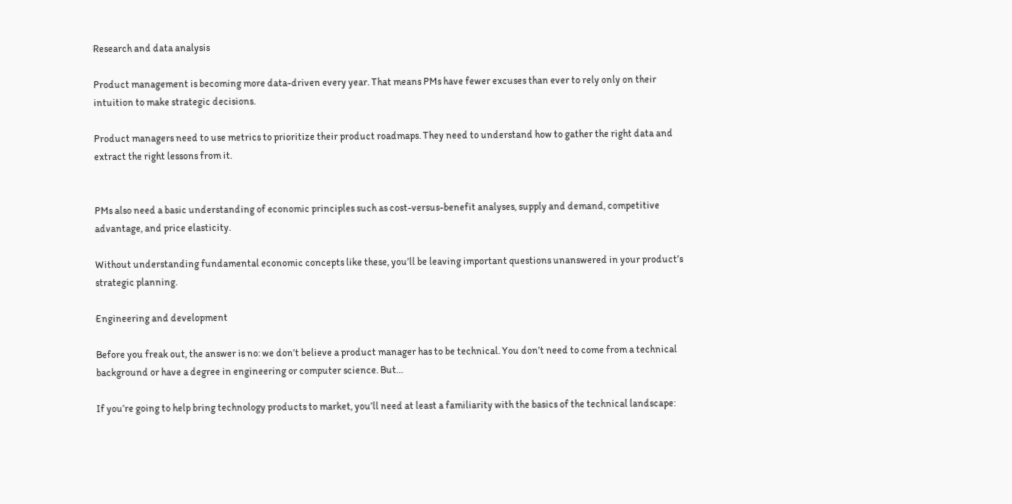Research and data analysis

Product management is becoming more data-driven every year. That means PMs have fewer excuses than ever to rely only on their intuition to make strategic decisions.

Product managers need to use metrics to prioritize their product roadmaps. They need to understand how to gather the right data and extract the right lessons from it.


PMs also need a basic understanding of economic principles such as cost-versus-benefit analyses, supply and demand, competitive advantage, and price elasticity.

Without understanding fundamental economic concepts like these, you’ll be leaving important questions unanswered in your product’s strategic planning.

Engineering and development

Before you freak out, the answer is no: we don’t believe a product manager has to be technical. You don’t need to come from a technical background or have a degree in engineering or computer science. But…

If you’re going to help bring technology products to market, you’ll need at least a familiarity with the basics of the technical landscape: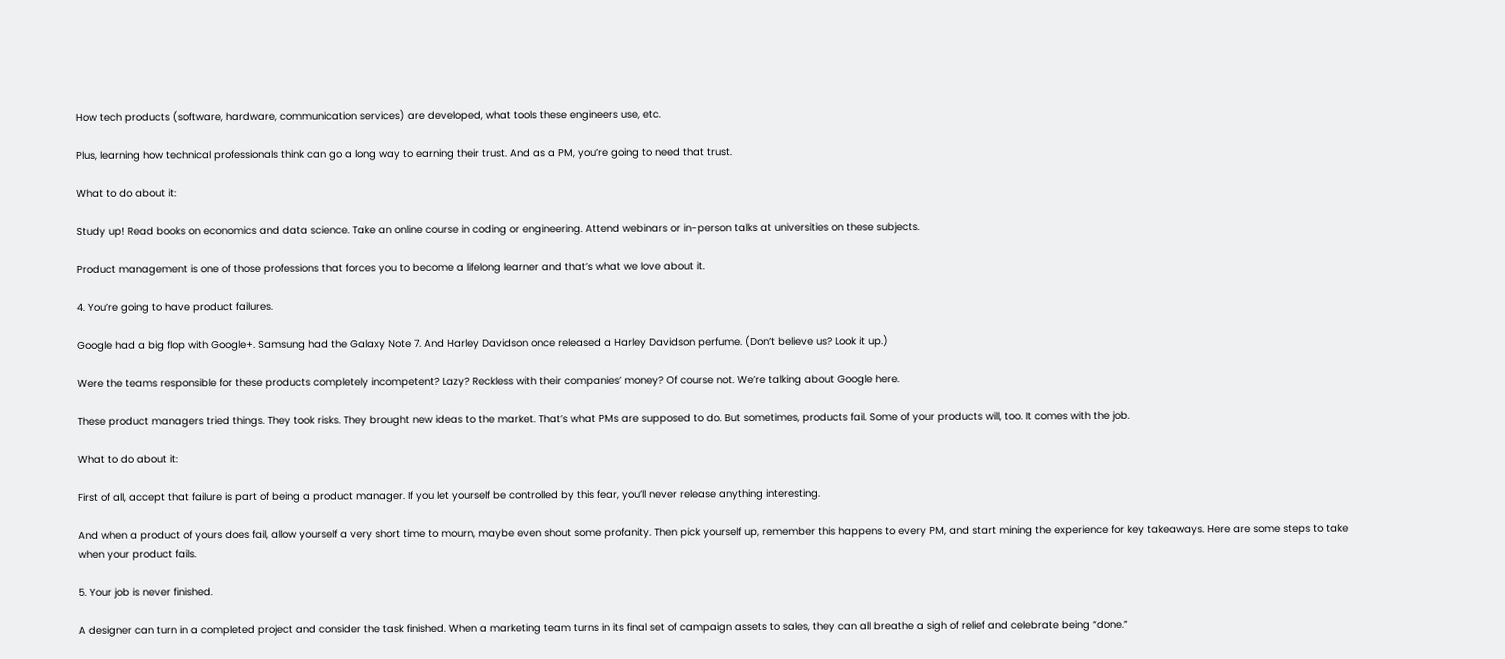How tech products (software, hardware, communication services) are developed, what tools these engineers use, etc.

Plus, learning how technical professionals think can go a long way to earning their trust. And as a PM, you’re going to need that trust.

What to do about it:

Study up! Read books on economics and data science. Take an online course in coding or engineering. Attend webinars or in-person talks at universities on these subjects.

Product management is one of those professions that forces you to become a lifelong learner and that’s what we love about it.

4. You’re going to have product failures.

Google had a big flop with Google+. Samsung had the Galaxy Note 7. And Harley Davidson once released a Harley Davidson perfume. (Don’t believe us? Look it up.)

Were the teams responsible for these products completely incompetent? Lazy? Reckless with their companies’ money? Of course not. We’re talking about Google here.

These product managers tried things. They took risks. They brought new ideas to the market. That’s what PMs are supposed to do. But sometimes, products fail. Some of your products will, too. It comes with the job.

What to do about it:

First of all, accept that failure is part of being a product manager. If you let yourself be controlled by this fear, you’ll never release anything interesting.

And when a product of yours does fail, allow yourself a very short time to mourn, maybe even shout some profanity. Then pick yourself up, remember this happens to every PM, and start mining the experience for key takeaways. Here are some steps to take when your product fails.

5. Your job is never finished.

A designer can turn in a completed project and consider the task finished. When a marketing team turns in its final set of campaign assets to sales, they can all breathe a sigh of relief and celebrate being “done.”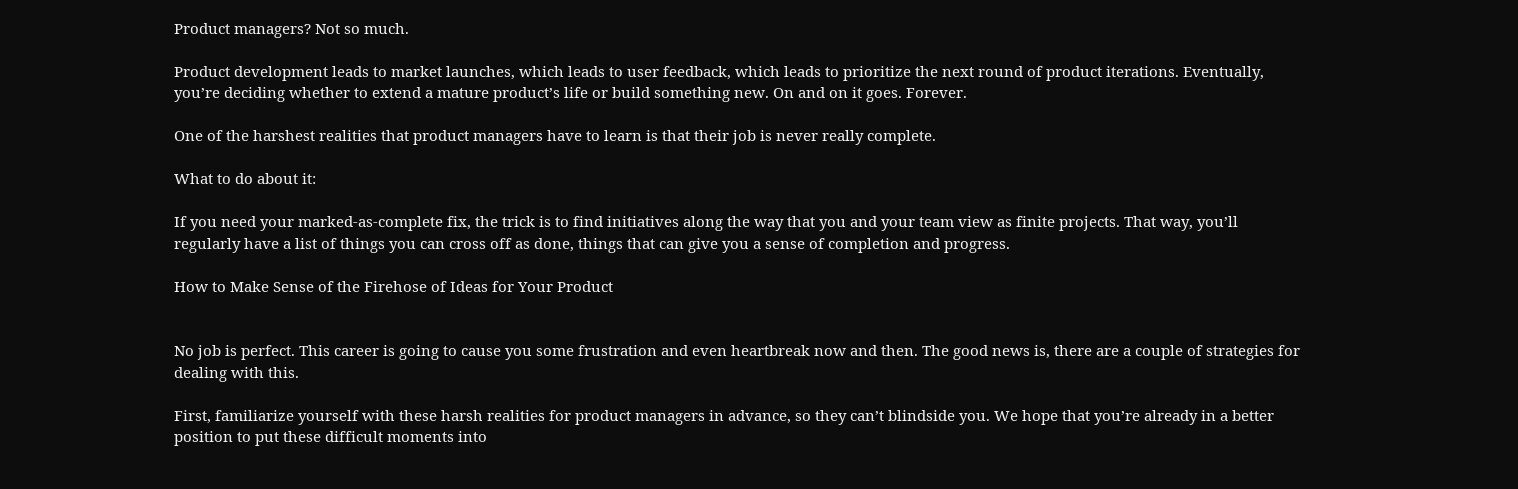Product managers? Not so much.

Product development leads to market launches, which leads to user feedback, which leads to prioritize the next round of product iterations. Eventually, you’re deciding whether to extend a mature product’s life or build something new. On and on it goes. Forever.

One of the harshest realities that product managers have to learn is that their job is never really complete.

What to do about it:

If you need your marked-as-complete fix, the trick is to find initiatives along the way that you and your team view as finite projects. That way, you’ll regularly have a list of things you can cross off as done, things that can give you a sense of completion and progress.

How to Make Sense of the Firehose of Ideas for Your Product


No job is perfect. This career is going to cause you some frustration and even heartbreak now and then. The good news is, there are a couple of strategies for dealing with this.

First, familiarize yourself with these harsh realities for product managers in advance, so they can’t blindside you. We hope that you’re already in a better position to put these difficult moments into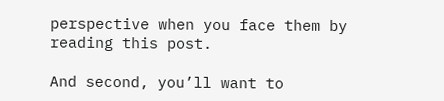perspective when you face them by reading this post.

And second, you’ll want to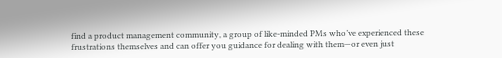find a product management community, a group of like-minded PMs who’ve experienced these frustrations themselves and can offer you guidance for dealing with them—or even just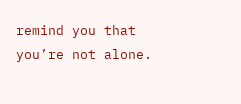remind you that you’re not alone.